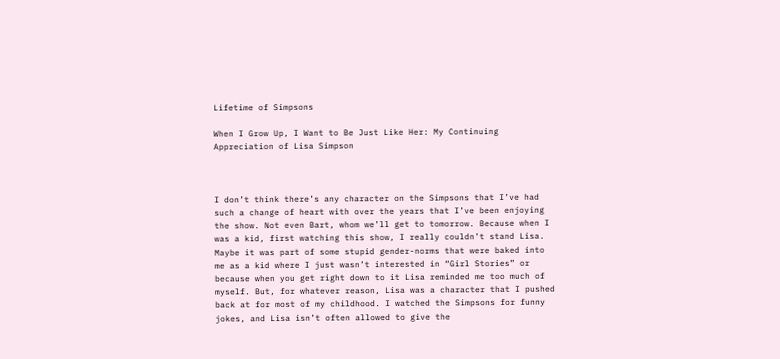Lifetime of Simpsons

When I Grow Up, I Want to Be Just Like Her: My Continuing Appreciation of Lisa Simpson



I don’t think there’s any character on the Simpsons that I’ve had such a change of heart with over the years that I’ve been enjoying the show. Not even Bart, whom we’ll get to tomorrow. Because when I was a kid, first watching this show, I really couldn’t stand Lisa. Maybe it was part of some stupid gender-norms that were baked into me as a kid where I just wasn’t interested in “Girl Stories” or because when you get right down to it Lisa reminded me too much of myself. But, for whatever reason, Lisa was a character that I pushed back at for most of my childhood. I watched the Simpsons for funny jokes, and Lisa isn’t often allowed to give the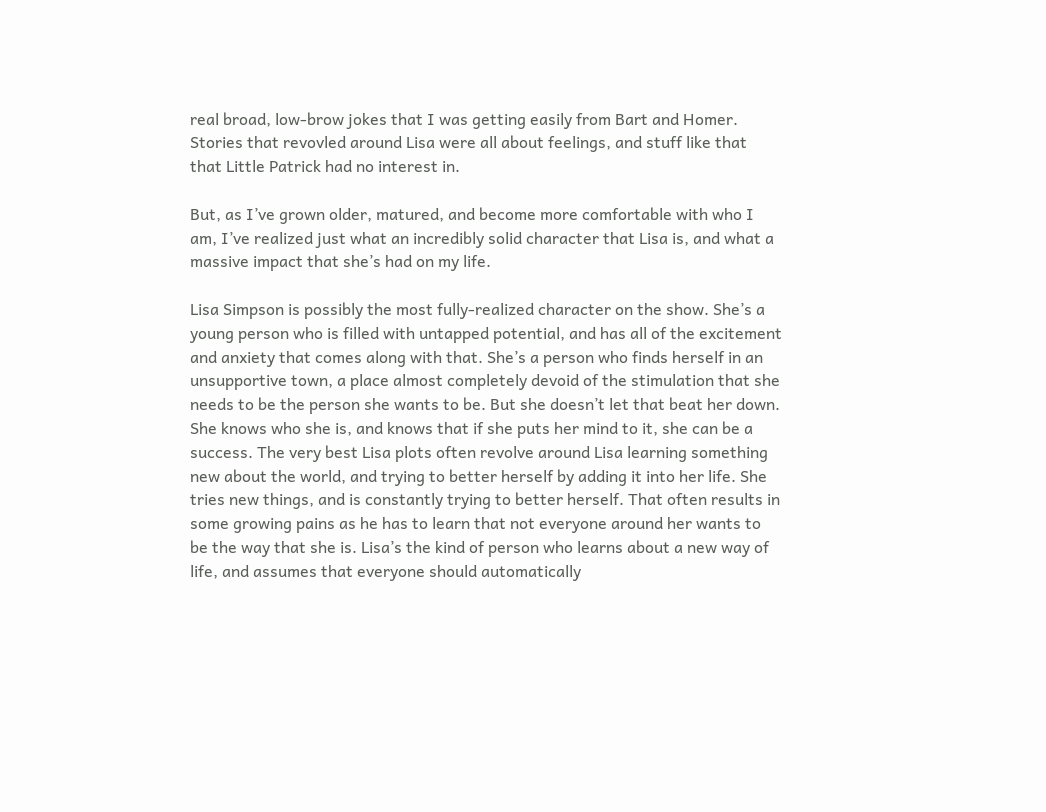real broad, low-brow jokes that I was getting easily from Bart and Homer. Stories that revovled around Lisa were all about feelings, and stuff like that that Little Patrick had no interest in.

But, as I’ve grown older, matured, and become more comfortable with who I am, I’ve realized just what an incredibly solid character that Lisa is, and what a massive impact that she’s had on my life.

Lisa Simpson is possibly the most fully-realized character on the show. She’s a young person who is filled with untapped potential, and has all of the excitement and anxiety that comes along with that. She’s a person who finds herself in an unsupportive town, a place almost completely devoid of the stimulation that she needs to be the person she wants to be. But she doesn’t let that beat her down. She knows who she is, and knows that if she puts her mind to it, she can be a success. The very best Lisa plots often revolve around Lisa learning something new about the world, and trying to better herself by adding it into her life. She tries new things, and is constantly trying to better herself. That often results in some growing pains as he has to learn that not everyone around her wants to be the way that she is. Lisa’s the kind of person who learns about a new way of life, and assumes that everyone should automatically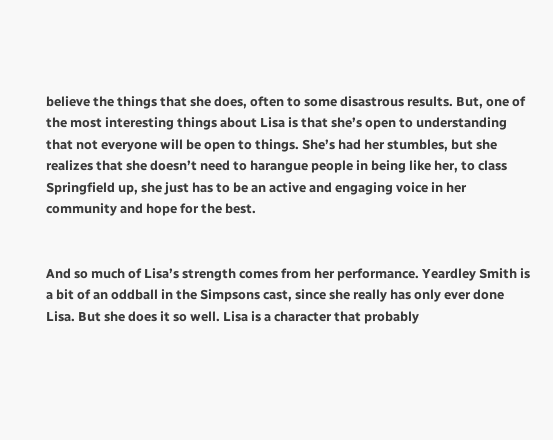believe the things that she does, often to some disastrous results. But, one of the most interesting things about Lisa is that she’s open to understanding that not everyone will be open to things. She’s had her stumbles, but she realizes that she doesn’t need to harangue people in being like her, to class Springfield up, she just has to be an active and engaging voice in her community and hope for the best.


And so much of Lisa’s strength comes from her performance. Yeardley Smith is a bit of an oddball in the Simpsons cast, since she really has only ever done Lisa. But she does it so well. Lisa is a character that probably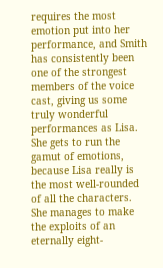requires the most emotion put into her performance, and Smith has consistently been one of the strongest members of the voice cast, giving us some truly wonderful performances as Lisa. She gets to run the gamut of emotions, because Lisa really is the most well-rounded of all the characters. She manages to make the exploits of an eternally eight-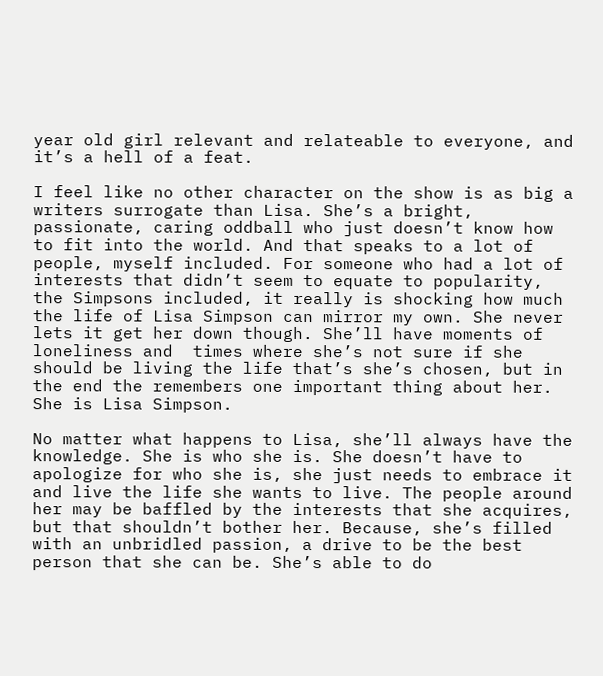year old girl relevant and relateable to everyone, and it’s a hell of a feat.

I feel like no other character on the show is as big a writers surrogate than Lisa. She’s a bright, passionate, caring oddball who just doesn’t know how to fit into the world. And that speaks to a lot of people, myself included. For someone who had a lot of interests that didn’t seem to equate to popularity, the Simpsons included, it really is shocking how much the life of Lisa Simpson can mirror my own. She never lets it get her down though. She’ll have moments of loneliness and  times where she’s not sure if she should be living the life that’s she’s chosen, but in the end the remembers one important thing about her. She is Lisa Simpson.

No matter what happens to Lisa, she’ll always have the knowledge. She is who she is. She doesn’t have to apologize for who she is, she just needs to embrace it and live the life she wants to live. The people around her may be baffled by the interests that she acquires, but that shouldn’t bother her. Because, she’s filled with an unbridled passion, a drive to be the best person that she can be. She’s able to do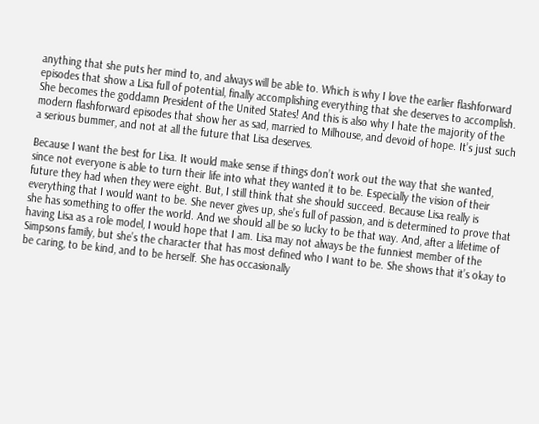anything that she puts her mind to, and always will be able to. Which is why I love the earlier flashforward episodes that show a Lisa full of potential, finally accomplishing everything that she deserves to accomplish. She becomes the goddamn President of the United States! And this is also why I hate the majority of the modern flashforward episodes that show her as sad, married to Milhouse, and devoid of hope. It’s just such a serious bummer, and not at all the future that Lisa deserves.

Because I want the best for Lisa. It would make sense if things don’t work out the way that she wanted, since not everyone is able to turn their life into what they wanted it to be. Especially the vision of their future they had when they were eight. But, I still think that she should succeed. Because Lisa really is everything that I would want to be. She never gives up, she’s full of passion, and is determined to prove that she has something to offer the world. And we should all be so lucky to be that way. And, after a lifetime of having Lisa as a role model, I would hope that I am. Lisa may not always be the funniest member of the Simpsons family, but she’s the character that has most defined who I want to be. She shows that it’s okay to be caring, to be kind, and to be herself. She has occasionally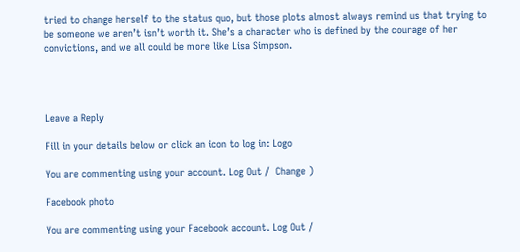tried to change herself to the status quo, but those plots almost always remind us that trying to be someone we aren’t isn’t worth it. She’s a character who is defined by the courage of her convictions, and we all could be more like Lisa Simpson.




Leave a Reply

Fill in your details below or click an icon to log in: Logo

You are commenting using your account. Log Out /  Change )

Facebook photo

You are commenting using your Facebook account. Log Out /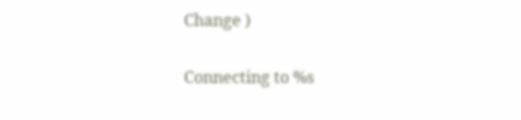Change )

Connecting to %s